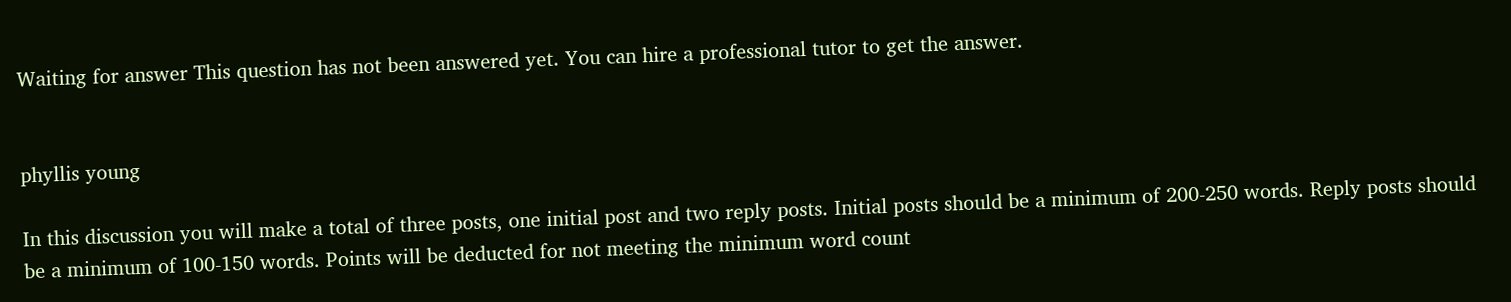Waiting for answer This question has not been answered yet. You can hire a professional tutor to get the answer.


phyllis young

In this discussion you will make a total of three posts, one initial post and two reply posts. Initial posts should be a minimum of 200-250 words. Reply posts should be a minimum of 100-150 words. Points will be deducted for not meeting the minimum word count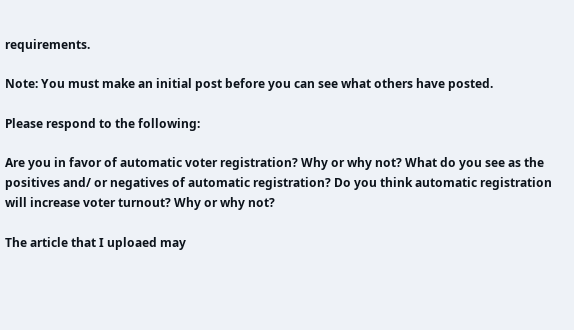requirements.

Note: You must make an initial post before you can see what others have posted.

Please respond to the following:

Are you in favor of automatic voter registration? Why or why not? What do you see as the positives and/ or negatives of automatic registration? Do you think automatic registration will increase voter turnout? Why or why not?

The article that I uploaed may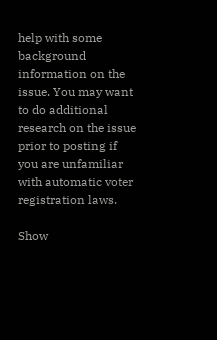help with some background information on the issue. You may want to do additional research on the issue prior to posting if you are unfamiliar with automatic voter registration laws.

Show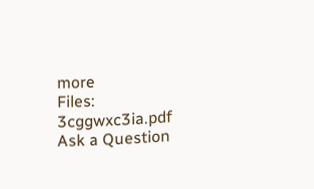more
Files: 3cggwxc3ia.pdf
Ask a Question